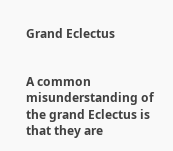Grand Eclectus


A common misunderstanding of the grand Eclectus is that they are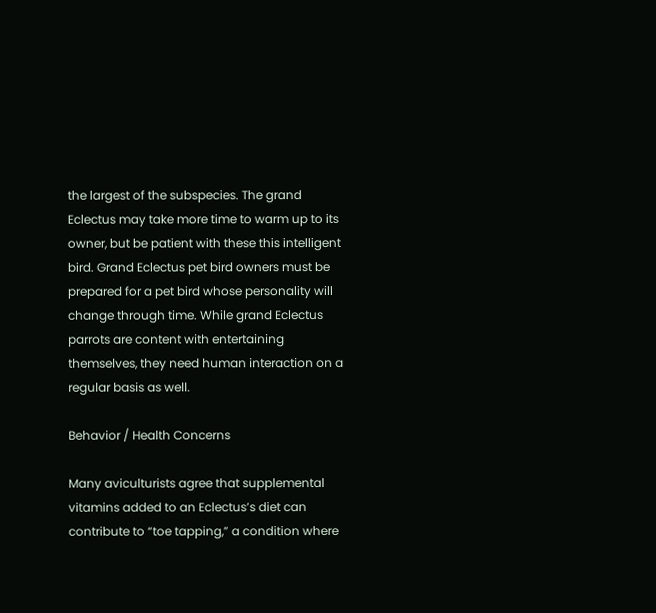the largest of the subspecies. The grand Eclectus may take more time to warm up to its owner, but be patient with these this intelligent bird. Grand Eclectus pet bird owners must be prepared for a pet bird whose personality will change through time. While grand Eclectus parrots are content with entertaining themselves, they need human interaction on a regular basis as well.

Behavior / Health Concerns

Many aviculturists agree that supplemental vitamins added to an Eclectus’s diet can contribute to “toe tapping,” a condition where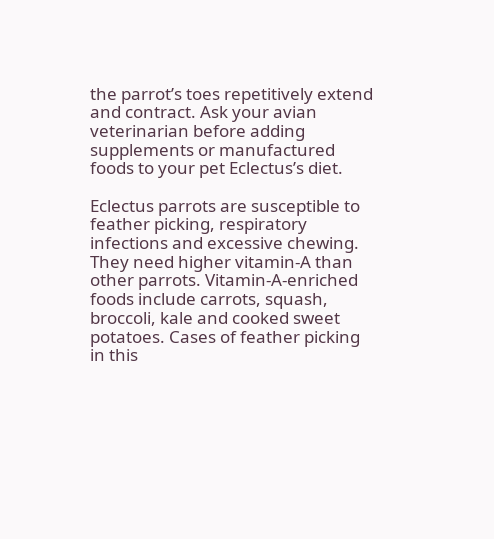the parrot’s toes repetitively extend and contract. Ask your avian veterinarian before adding supplements or manufactured foods to your pet Eclectus’s diet.

Eclectus parrots are susceptible to feather picking, respiratory infections and excessive chewing. They need higher vitamin-A than other parrots. Vitamin-A-enriched foods include carrots, squash, broccoli, kale and cooked sweet potatoes. Cases of feather picking in this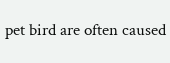pet bird are often caused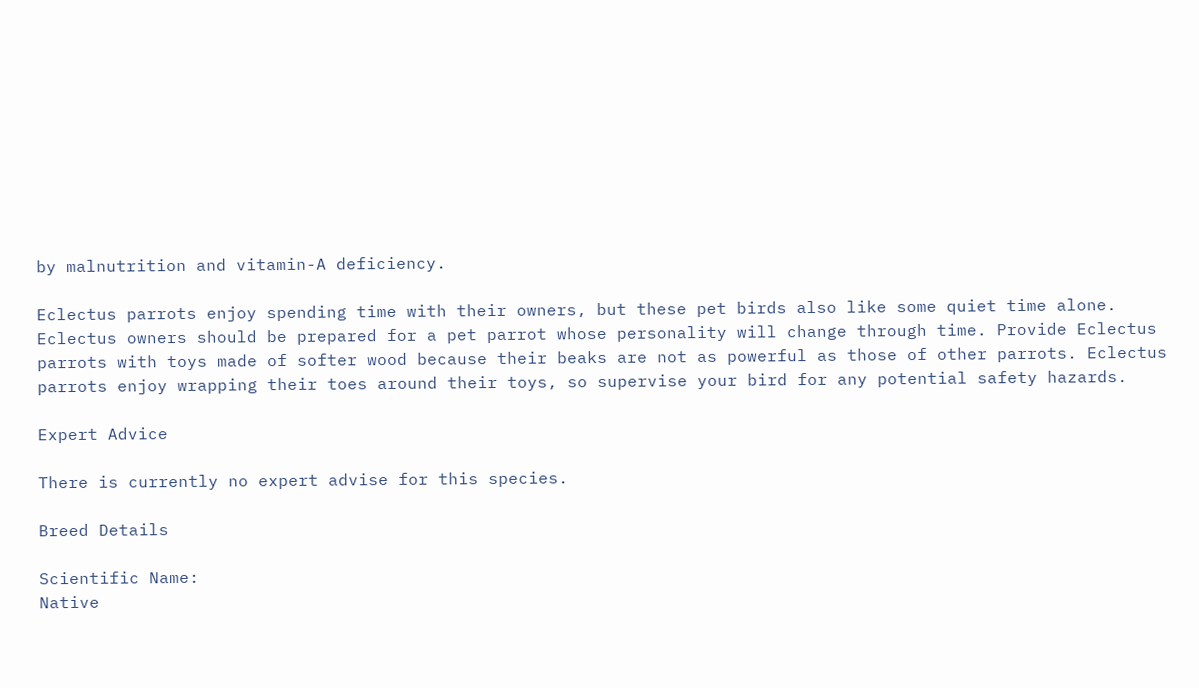by malnutrition and vitamin-A deficiency.

Eclectus parrots enjoy spending time with their owners, but these pet birds also like some quiet time alone. Eclectus owners should be prepared for a pet parrot whose personality will change through time. Provide Eclectus parrots with toys made of softer wood because their beaks are not as powerful as those of other parrots. Eclectus parrots enjoy wrapping their toes around their toys, so supervise your bird for any potential safety hazards.

Expert Advice

There is currently no expert advise for this species.

Breed Details

Scientific Name:
Native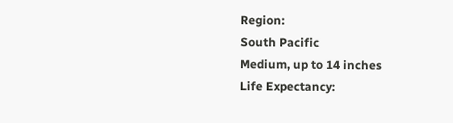Region:
South Pacific
Medium, up to 14 inches
Life Expectancy: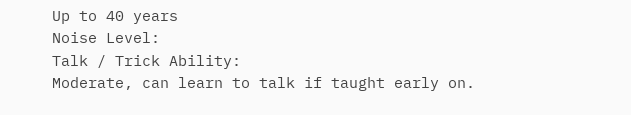Up to 40 years
Noise Level:
Talk / Trick Ability:
Moderate, can learn to talk if taught early on.